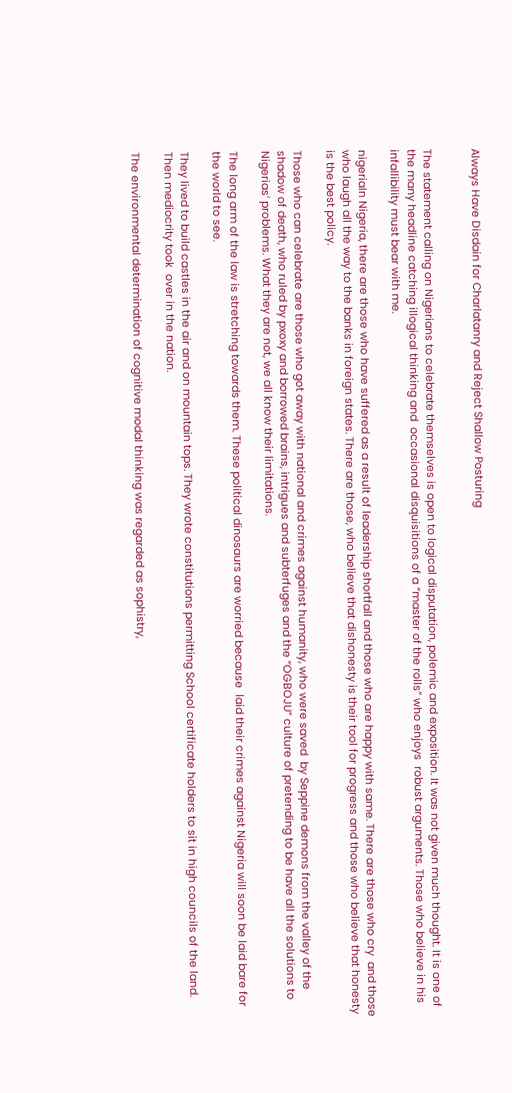Always Have Disdain for Charlatanry and Reject Shallow Posturing


The statement calling on Nigerians to celebrate themselves is open to logical disputation, polemic and exposition. It was not given much thought. It is one of the many headline catching illogical thinking and  occasional disquisitions of a “master of the rolls” who enjoys  robust arguments. Those who believe in his infallibility must bear with me.

nigeriaIn Nigeria, there are those who have suffered as a result of leadership shortfall and those who are happy with same. There are those who cry  and those who laugh all the way to the banks in foreign states. There are those, who believe that dishonesty is their tool for progress and those who believe that honesty is the best policy.

Those who can celebrate are those who got away with national and crimes against humanity, who were saved  by Seppine demons from the valley of the shadow of death, who ruled by pxoxy and borrowed brains, intrigues and subterfuges and the “OGBOJU” culture of pretending to be have all the solutions to Nigerias’ problems. What they are not, we all know their limitations.

The long arm of the law is stretching towards them. These political dinosaurs are worried because  laid their crimes against Nigeria will soon be laid bare for the world to see.

They lived to build castles in the air and on mountain tops. They wrote constitutions permitting School certificate holders to sit in high councils of the land. Then mediocrity took  over in the nation.

The environmental determination of cognitive modal thinking was regarded as sophistry,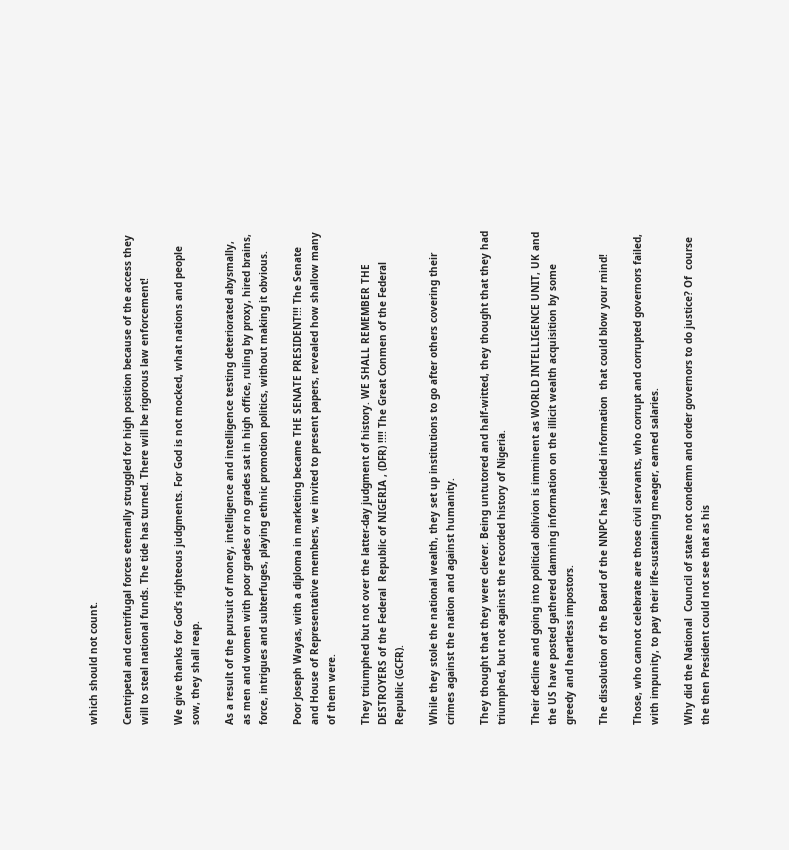which should not count.

Centripetal and centrifugal forces eternally struggled for high position because of the access they will to steal national funds. The tide has turned. There will be rigorous law enforcement!

We give thanks for God’s righteous judgments. For God is not mocked, what nations and people sow, they shall reap.

As a result of the pursuit of money, intelligence and intelligence testing deteriorated abysmally, as men and women with poor grades or no grades sat in high office, ruling by proxy, hired brains, force, intrigues and subterfuges, playing ethnic promotion politics, without making it obvious.

Poor Joseph Wayas, with a diploma in marketing became THE SENATE PRESIDENT!!! The Senate and House of Representative members, we invited to present papers, revealed how shallow many of them were.

They triumphed but not over the latter-day judgment of history. WE SHALL REMEMBER THE DESTROYERS of the Federal  Republic of NIGERIA , (DFR) !!!! The Great Conmen of the Federal Republic (GCFR).

While they stole the national wealth, they set up institutions to go after others covering their crimes against the nation and against humanity.

They thought that they were clever. Being untutored and half-witted, they thought that they had triumphed, but not against the recorded history of Nigeria.

Their decline and going into political oblivion is imminent as WORLD INTELLIGENCE UNIT, UK and the US have posted gathered damning information on the illicit wealth acquisition by some greedy and heartless impostors.

The dissolution of the Board of the NNPC has yielded information  that could blow your mind!

Those, who cannot celebrate are those civil servants, who corrupt and corrupted governors failed, with impunity, to pay their life-sustaining meager, earned salaries.

Why did the National  Council of state not condemn and order governors to do justice? Of  course the then President could not see that as his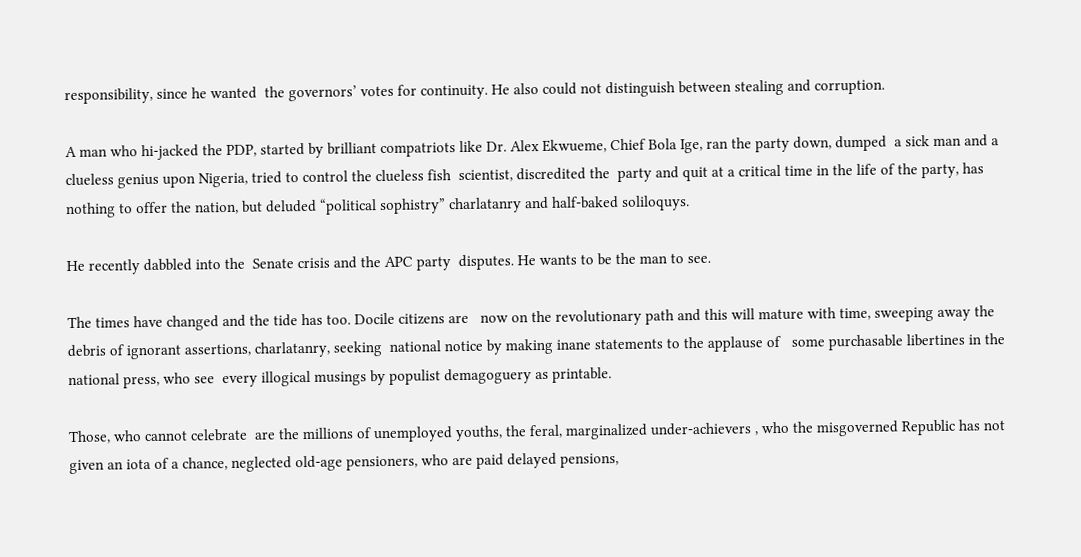responsibility, since he wanted  the governors’ votes for continuity. He also could not distinguish between stealing and corruption.

A man who hi-jacked the PDP, started by brilliant compatriots like Dr. Alex Ekwueme, Chief Bola Ige, ran the party down, dumped  a sick man and a clueless genius upon Nigeria, tried to control the clueless fish  scientist, discredited the  party and quit at a critical time in the life of the party, has nothing to offer the nation, but deluded “political sophistry” charlatanry and half-baked soliloquys.

He recently dabbled into the  Senate crisis and the APC party  disputes. He wants to be the man to see.

The times have changed and the tide has too. Docile citizens are   now on the revolutionary path and this will mature with time, sweeping away the debris of ignorant assertions, charlatanry, seeking  national notice by making inane statements to the applause of   some purchasable libertines in the national press, who see  every illogical musings by populist demagoguery as printable.

Those, who cannot celebrate  are the millions of unemployed youths, the feral, marginalized under-achievers , who the misgoverned Republic has not given an iota of a chance, neglected old-age pensioners, who are paid delayed pensions,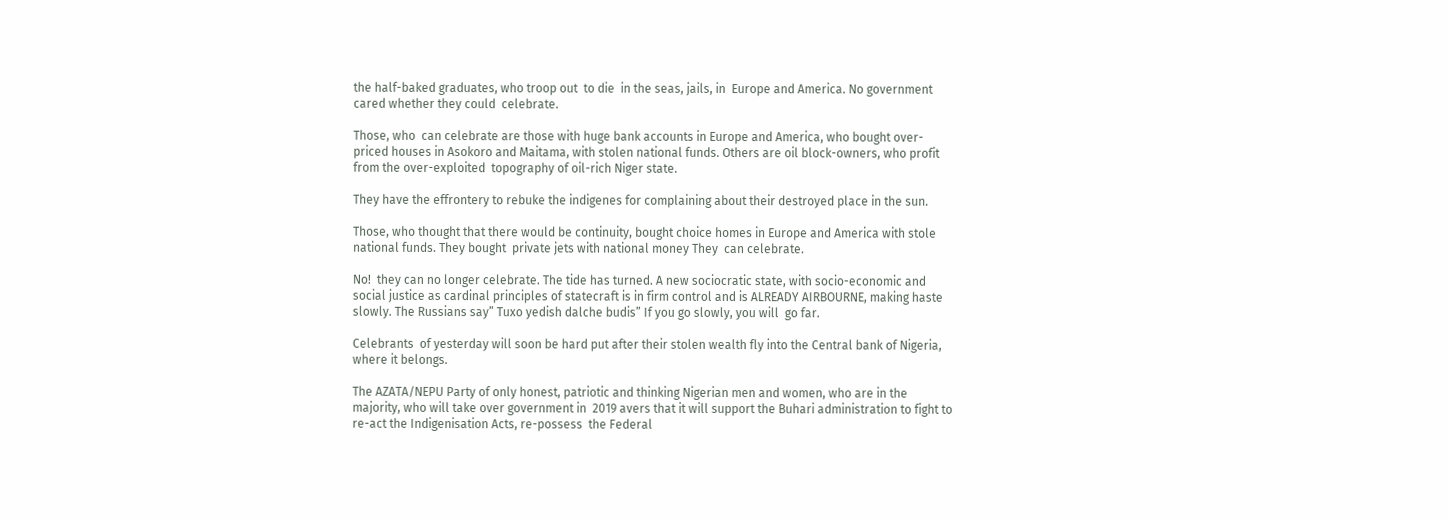the half-baked graduates, who troop out  to die  in the seas, jails, in  Europe and America. No government cared whether they could  celebrate.

Those, who  can celebrate are those with huge bank accounts in Europe and America, who bought over-priced houses in Asokoro and Maitama, with stolen national funds. Others are oil block-owners, who profit from the over-exploited  topography of oil-rich Niger state.

They have the effrontery to rebuke the indigenes for complaining about their destroyed place in the sun.

Those, who thought that there would be continuity, bought choice homes in Europe and America with stole national funds. They bought  private jets with national money They  can celebrate.

No!  they can no longer celebrate. The tide has turned. A new sociocratic state, with socio-economic and social justice as cardinal principles of statecraft is in firm control and is ALREADY AIRBOURNE, making haste slowly. The Russians say” Tuxo yedish dalche budis” If you go slowly, you will  go far.

Celebrants  of yesterday will soon be hard put after their stolen wealth fly into the Central bank of Nigeria, where it belongs.

The AZATA/NEPU Party of only honest, patriotic and thinking Nigerian men and women, who are in the majority, who will take over government in  2019 avers that it will support the Buhari administration to fight to re-act the Indigenisation Acts, re-possess  the Federal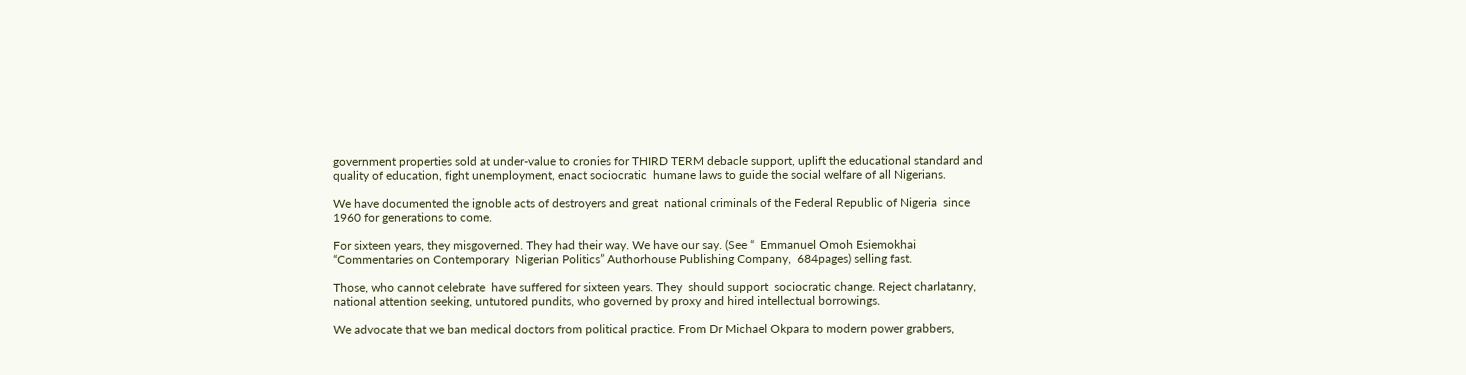government properties sold at under-value to cronies for THIRD TERM debacle support, uplift the educational standard and quality of education, fight unemployment, enact sociocratic  humane laws to guide the social welfare of all Nigerians.

We have documented the ignoble acts of destroyers and great  national criminals of the Federal Republic of Nigeria  since 1960 for generations to come.

For sixteen years, they misgoverned. They had their way. We have our say. (See “  Emmanuel Omoh Esiemokhai “Commentaries on Contemporary  Nigerian Politics” Authorhouse Publishing Company,  684pages) selling fast.

Those, who cannot celebrate  have suffered for sixteen years. They  should support  sociocratic change. Reject charlatanry, national attention seeking, untutored pundits, who governed by proxy and hired intellectual borrowings.

We advocate that we ban medical doctors from political practice. From Dr Michael Okpara to modern power grabbers,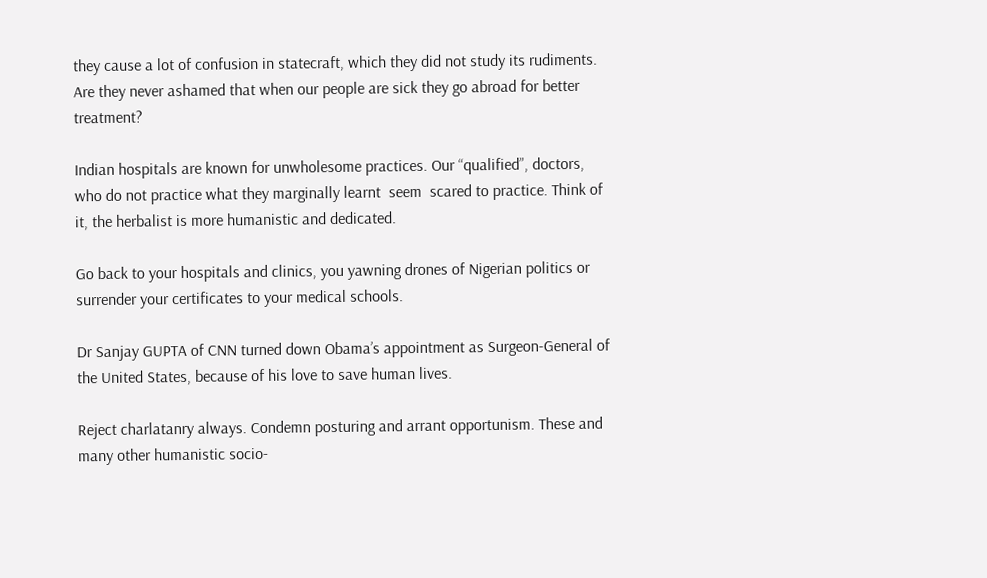they cause a lot of confusion in statecraft, which they did not study its rudiments. Are they never ashamed that when our people are sick they go abroad for better treatment?

Indian hospitals are known for unwholesome practices. Our “qualified”, doctors, who do not practice what they marginally learnt  seem  scared to practice. Think of it, the herbalist is more humanistic and dedicated.

Go back to your hospitals and clinics, you yawning drones of Nigerian politics or surrender your certificates to your medical schools.

Dr Sanjay GUPTA of CNN turned down Obama’s appointment as Surgeon-General of the United States, because of his love to save human lives.

Reject charlatanry always. Condemn posturing and arrant opportunism. These and many other humanistic socio-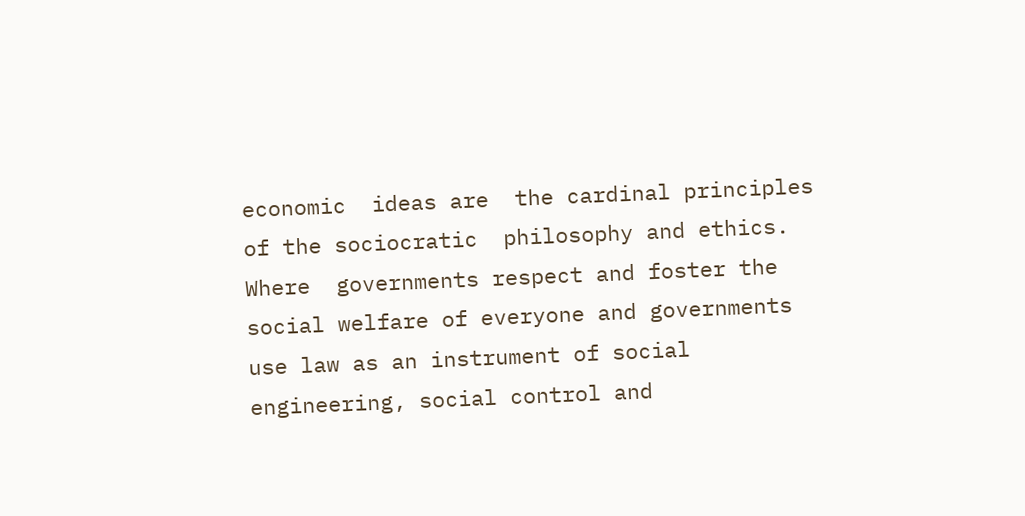economic  ideas are  the cardinal principles  of the sociocratic  philosophy and ethics. Where  governments respect and foster the social welfare of everyone and governments use law as an instrument of social engineering, social control and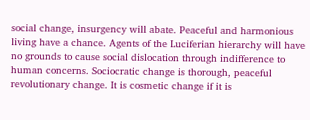social change, insurgency will abate. Peaceful and harmonious living have a chance. Agents of the Luciferian hierarchy will have no grounds to cause social dislocation through indifference to human concerns. Sociocratic change is thorough, peaceful revolutionary change. It is cosmetic change if it is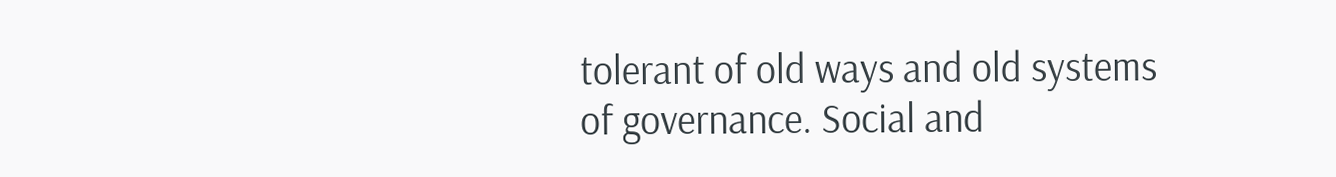tolerant of old ways and old systems of governance. Social and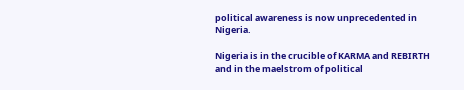political awareness is now unprecedented in Nigeria.

Nigeria is in the crucible of KARMA and REBIRTH and in the maelstrom of political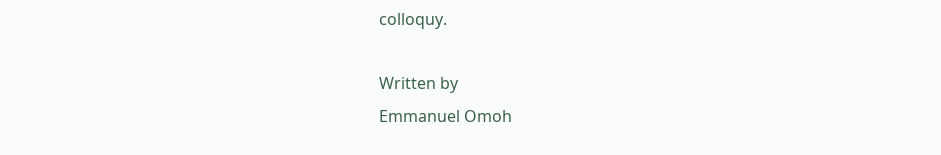colloquy.

Written by
Emmanuel Omoh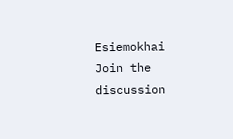Esiemokhai
Join the discussion